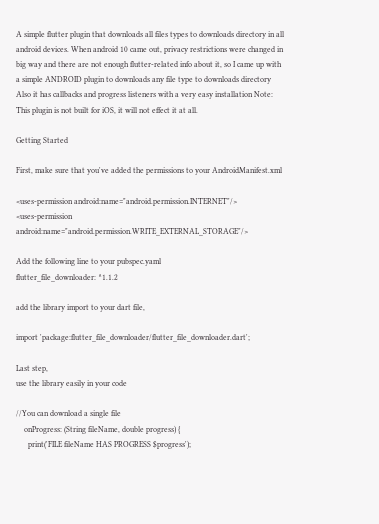A simple flutter plugin that downloads all files types to downloads directory in all android devices. When android 10 came out, privacy restrictions were changed in big way and there are not enough flutter-related info about it, so I came up with a simple ANDROID plugin to downloads any file type to downloads directory Also it has callbacks and progress listeners with a very easy installation Note: This plugin is not built for iOS, it will not effect it at all.

Getting Started

First, make sure that you've added the permissions to your AndroidManifest.xml

<uses-permission android:name="android.permission.INTERNET"/>
<uses-permission android:name="android.permission.WRITE_EXTERNAL_STORAGE"/>

Add the following line to your pubspec.yaml
flutter_file_downloader: ^1.1.2

add the library import to your dart file,

import 'package:flutter_file_downloader/flutter_file_downloader.dart';

Last step,
use the library easily in your code

//You can download a single file
    onProgress: (String fileName, double progress) {
      print('FILE fileName HAS PROGRESS $progress');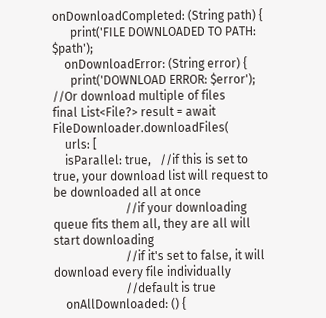onDownloadCompleted: (String path) {
      print('FILE DOWNLOADED TO PATH: $path');
    onDownloadError: (String error) {
      print('DOWNLOAD ERROR: $error');
//Or download multiple of files
final List<File?> result = await FileDownloader.downloadFiles(
    urls: [
    isParallel: true,   //if this is set to true, your download list will request to be downloaded all at once
                        //if your downloading queue fits them all, they are all will start downloading
                        //if it's set to false, it will download every file individually
                        //default is true
    onAllDownloaded: () {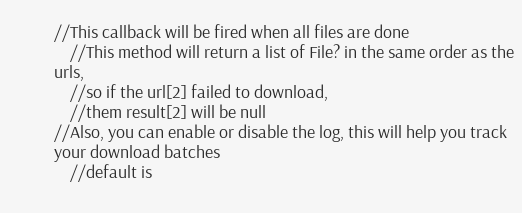//This callback will be fired when all files are done
    //This method will return a list of File? in the same order as the urls,
    //so if the url[2] failed to download,
    //them result[2] will be null
//Also, you can enable or disable the log, this will help you track your download batches
    //default is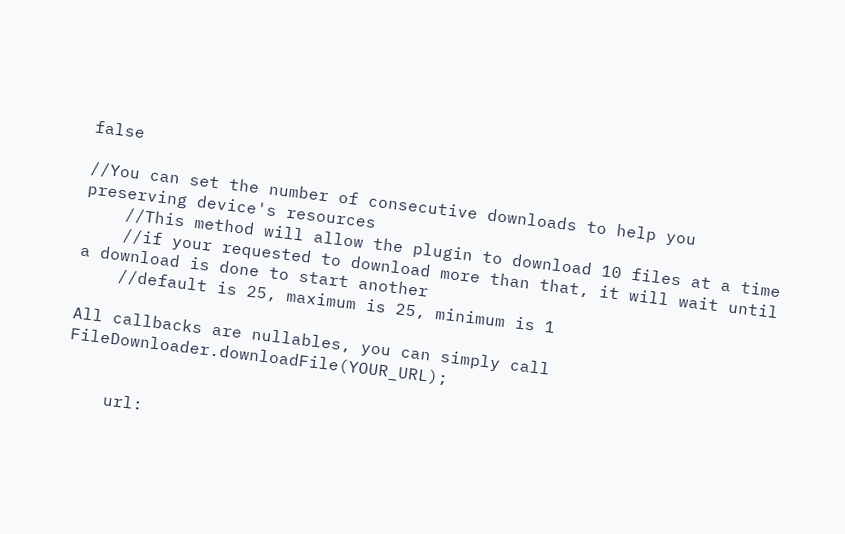false

//You can set the number of consecutive downloads to help you preserving device's resources
    //This method will allow the plugin to download 10 files at a time
    //if your requested to download more than that, it will wait until a download is done to start another
    //default is 25, maximum is 25, minimum is 1

All callbacks are nullables, you can simply call FileDownloader.downloadFile(YOUR_URL);


    url: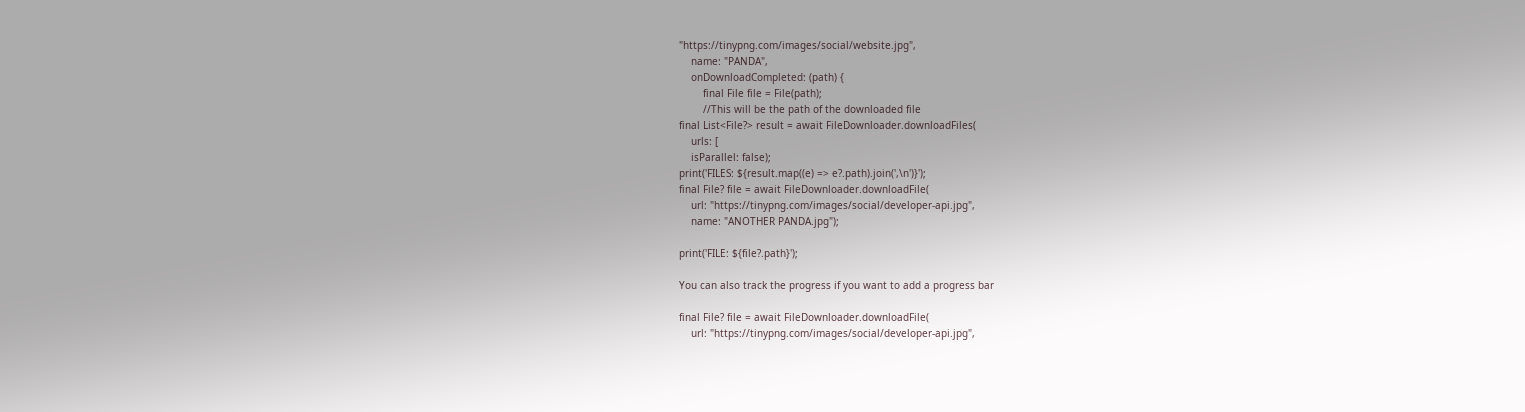"https://tinypng.com/images/social/website.jpg",
    name: "PANDA",
    onDownloadCompleted: (path) {
        final File file = File(path);
        //This will be the path of the downloaded file
final List<File?> result = await FileDownloader.downloadFiles(
    urls: [
    isParallel: false);
print('FILES: ${result.map((e) => e?.path).join(',\n')}');
final File? file = await FileDownloader.downloadFile(
    url: "https://tinypng.com/images/social/developer-api.jpg",
    name: "ANOTHER PANDA.jpg");

print('FILE: ${file?.path}');

You can also track the progress if you want to add a progress bar

final File? file = await FileDownloader.downloadFile(
    url: "https://tinypng.com/images/social/developer-api.jpg",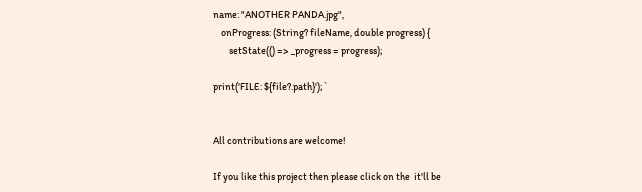name: "ANOTHER PANDA.jpg",
    onProgress: (String? fileName, double progress) {
        setState(() => _progress = progress);

print('FILE: ${file?.path}');`


All contributions are welcome!

If you like this project then please click on the  it'll be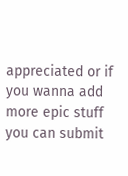appreciated or if you wanna add more epic stuff you can submit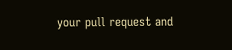your pull request and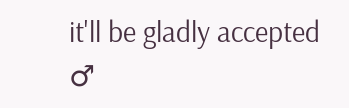it'll be gladly accepted ♂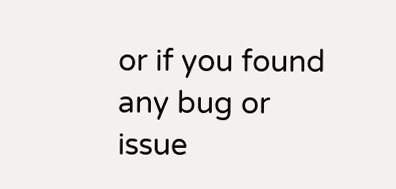or if you found any bug or issue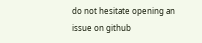do not hesitate opening an issue on github